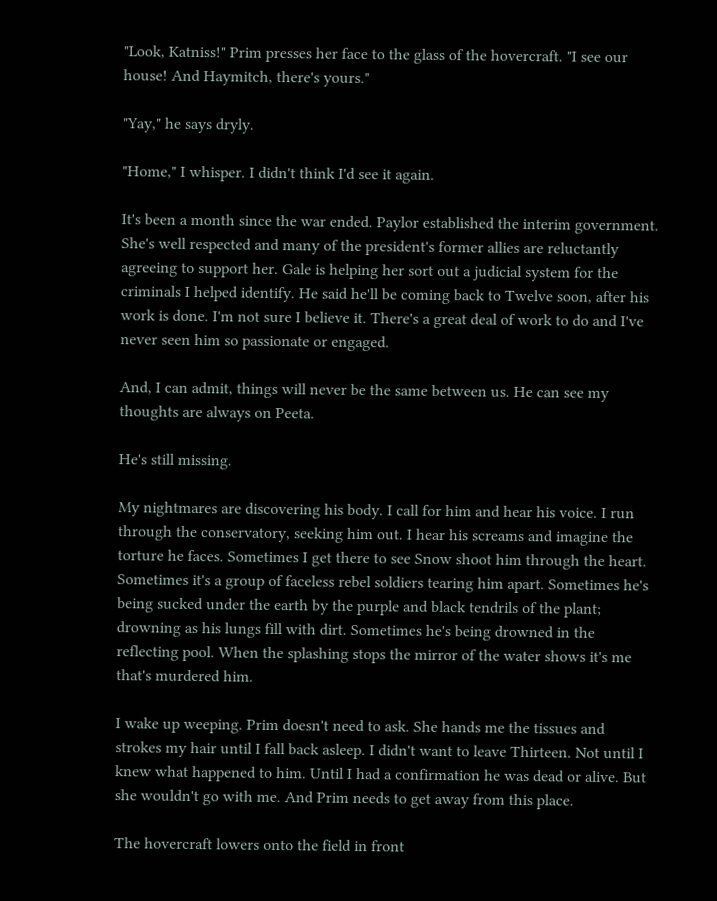"Look, Katniss!" Prim presses her face to the glass of the hovercraft. "I see our house! And Haymitch, there's yours."

"Yay," he says dryly.

"Home," I whisper. I didn't think I'd see it again.

It's been a month since the war ended. Paylor established the interim government. She's well respected and many of the president's former allies are reluctantly agreeing to support her. Gale is helping her sort out a judicial system for the criminals I helped identify. He said he'll be coming back to Twelve soon, after his work is done. I'm not sure I believe it. There's a great deal of work to do and I've never seen him so passionate or engaged.

And, I can admit, things will never be the same between us. He can see my thoughts are always on Peeta.

He's still missing.

My nightmares are discovering his body. I call for him and hear his voice. I run through the conservatory, seeking him out. I hear his screams and imagine the torture he faces. Sometimes I get there to see Snow shoot him through the heart. Sometimes it's a group of faceless rebel soldiers tearing him apart. Sometimes he's being sucked under the earth by the purple and black tendrils of the plant; drowning as his lungs fill with dirt. Sometimes he's being drowned in the reflecting pool. When the splashing stops the mirror of the water shows it's me that's murdered him.

I wake up weeping. Prim doesn't need to ask. She hands me the tissues and strokes my hair until I fall back asleep. I didn't want to leave Thirteen. Not until I knew what happened to him. Until I had a confirmation he was dead or alive. But she wouldn't go with me. And Prim needs to get away from this place.

The hovercraft lowers onto the field in front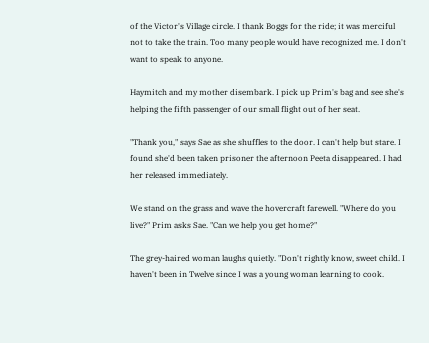of the Victor's Village circle. I thank Boggs for the ride; it was merciful not to take the train. Too many people would have recognized me. I don't want to speak to anyone.

Haymitch and my mother disembark. I pick up Prim's bag and see she's helping the fifth passenger of our small flight out of her seat.

"Thank you," says Sae as she shuffles to the door. I can't help but stare. I found she'd been taken prisoner the afternoon Peeta disappeared. I had her released immediately.

We stand on the grass and wave the hovercraft farewell. "Where do you live?" Prim asks Sae. "Can we help you get home?"

The grey-haired woman laughs quietly. "Don't rightly know, sweet child. I haven't been in Twelve since I was a young woman learning to cook.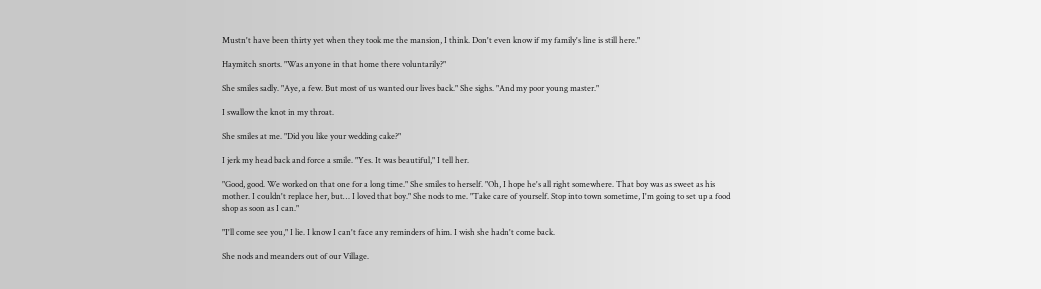Mustn't have been thirty yet when they took me the mansion, I think. Don't even know if my family's line is still here."

Haymitch snorts. "Was anyone in that home there voluntarily?"

She smiles sadly. "Aye, a few. But most of us wanted our lives back." She sighs. "And my poor young master."

I swallow the knot in my throat.

She smiles at me. "Did you like your wedding cake?"

I jerk my head back and force a smile. "Yes. It was beautiful," I tell her.

"Good, good. We worked on that one for a long time." She smiles to herself. "Oh, I hope he's all right somewhere. That boy was as sweet as his mother. I couldn't replace her, but… I loved that boy." She nods to me. "Take care of yourself. Stop into town sometime, I'm going to set up a food shop as soon as I can."

"I'll come see you," I lie. I know I can't face any reminders of him. I wish she hadn't come back.

She nods and meanders out of our Village.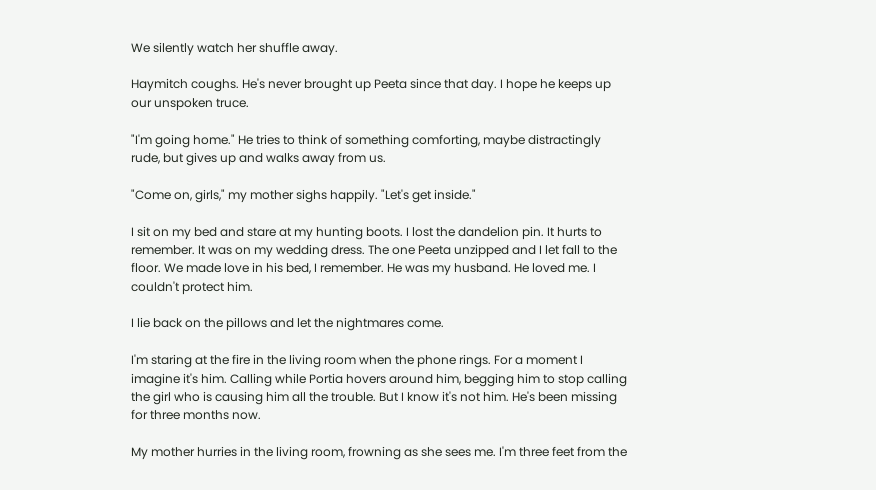We silently watch her shuffle away.

Haymitch coughs. He's never brought up Peeta since that day. I hope he keeps up our unspoken truce.

"I'm going home." He tries to think of something comforting, maybe distractingly rude, but gives up and walks away from us.

"Come on, girls," my mother sighs happily. "Let's get inside."

I sit on my bed and stare at my hunting boots. I lost the dandelion pin. It hurts to remember. It was on my wedding dress. The one Peeta unzipped and I let fall to the floor. We made love in his bed, I remember. He was my husband. He loved me. I couldn't protect him.

I lie back on the pillows and let the nightmares come.

I'm staring at the fire in the living room when the phone rings. For a moment I imagine it's him. Calling while Portia hovers around him, begging him to stop calling the girl who is causing him all the trouble. But I know it's not him. He's been missing for three months now.

My mother hurries in the living room, frowning as she sees me. I'm three feet from the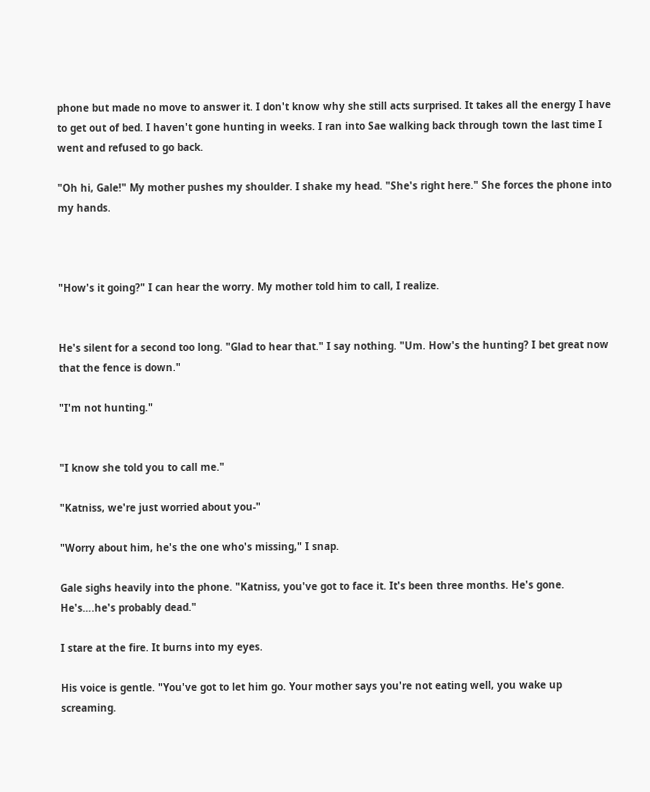phone but made no move to answer it. I don't know why she still acts surprised. It takes all the energy I have to get out of bed. I haven't gone hunting in weeks. I ran into Sae walking back through town the last time I went and refused to go back.

"Oh hi, Gale!" My mother pushes my shoulder. I shake my head. "She's right here." She forces the phone into my hands.



"How's it going?" I can hear the worry. My mother told him to call, I realize.


He's silent for a second too long. "Glad to hear that." I say nothing. "Um. How's the hunting? I bet great now that the fence is down."

"I'm not hunting."


"I know she told you to call me."

"Katniss, we're just worried about you-"

"Worry about him, he's the one who's missing," I snap.

Gale sighs heavily into the phone. "Katniss, you've got to face it. It's been three months. He's gone. He's….he's probably dead."

I stare at the fire. It burns into my eyes.

His voice is gentle. "You've got to let him go. Your mother says you're not eating well, you wake up screaming.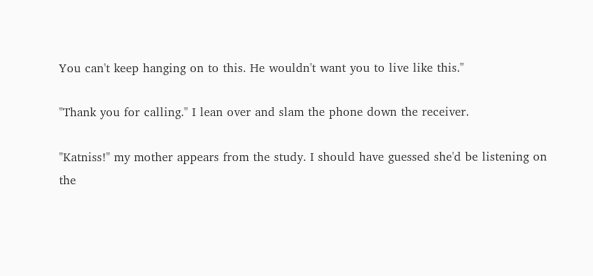You can't keep hanging on to this. He wouldn't want you to live like this."

"Thank you for calling." I lean over and slam the phone down the receiver.

"Katniss!" my mother appears from the study. I should have guessed she'd be listening on the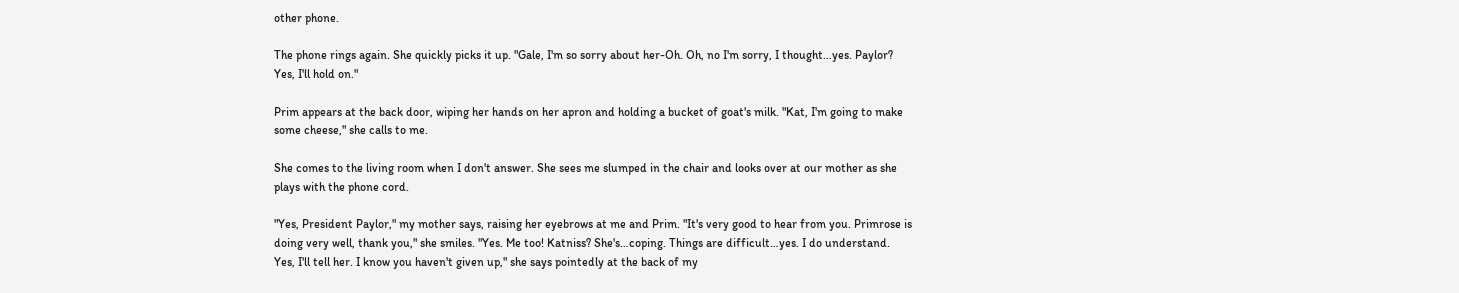other phone.

The phone rings again. She quickly picks it up. "Gale, I'm so sorry about her-Oh. Oh, no I'm sorry, I thought…yes. Paylor? Yes, I'll hold on."

Prim appears at the back door, wiping her hands on her apron and holding a bucket of goat's milk. "Kat, I'm going to make some cheese," she calls to me.

She comes to the living room when I don't answer. She sees me slumped in the chair and looks over at our mother as she plays with the phone cord.

"Yes, President Paylor," my mother says, raising her eyebrows at me and Prim. "It's very good to hear from you. Primrose is doing very well, thank you," she smiles. "Yes. Me too! Katniss? She's…coping. Things are difficult…yes. I do understand. Yes, I'll tell her. I know you haven't given up," she says pointedly at the back of my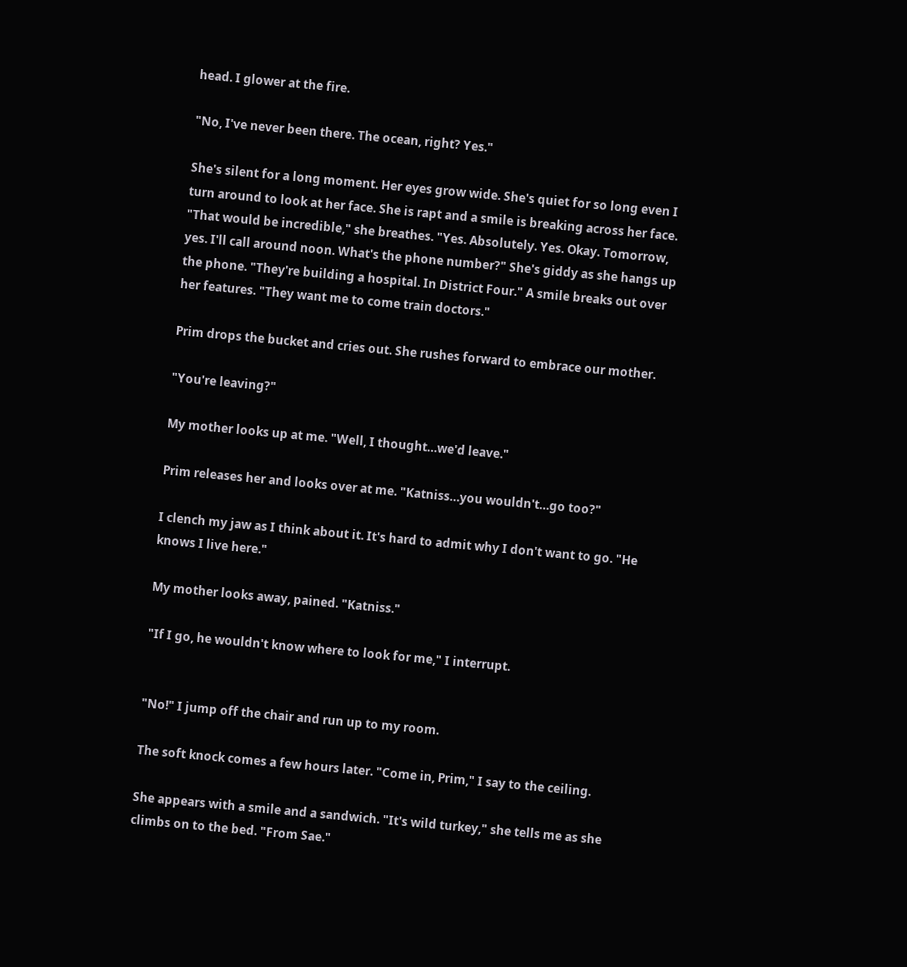head. I glower at the fire.

"No, I've never been there. The ocean, right? Yes."

She's silent for a long moment. Her eyes grow wide. She's quiet for so long even I turn around to look at her face. She is rapt and a smile is breaking across her face. "That would be incredible," she breathes. "Yes. Absolutely. Yes. Okay. Tomorrow, yes. I'll call around noon. What's the phone number?" She's giddy as she hangs up the phone. "They're building a hospital. In District Four." A smile breaks out over her features. "They want me to come train doctors."

Prim drops the bucket and cries out. She rushes forward to embrace our mother.

"You're leaving?"

My mother looks up at me. "Well, I thought…we'd leave."

Prim releases her and looks over at me. "Katniss…you wouldn't…go too?"

I clench my jaw as I think about it. It's hard to admit why I don't want to go. "He knows I live here."

My mother looks away, pained. "Katniss."

"If I go, he wouldn't know where to look for me," I interrupt.


"No!" I jump off the chair and run up to my room.

The soft knock comes a few hours later. "Come in, Prim," I say to the ceiling.

She appears with a smile and a sandwich. "It's wild turkey," she tells me as she climbs on to the bed. "From Sae."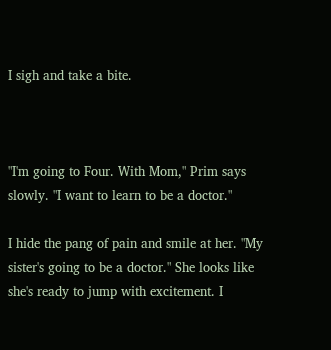I sigh and take a bite.



"I'm going to Four. With Mom," Prim says slowly. "I want to learn to be a doctor."

I hide the pang of pain and smile at her. "My sister's going to be a doctor." She looks like she's ready to jump with excitement. I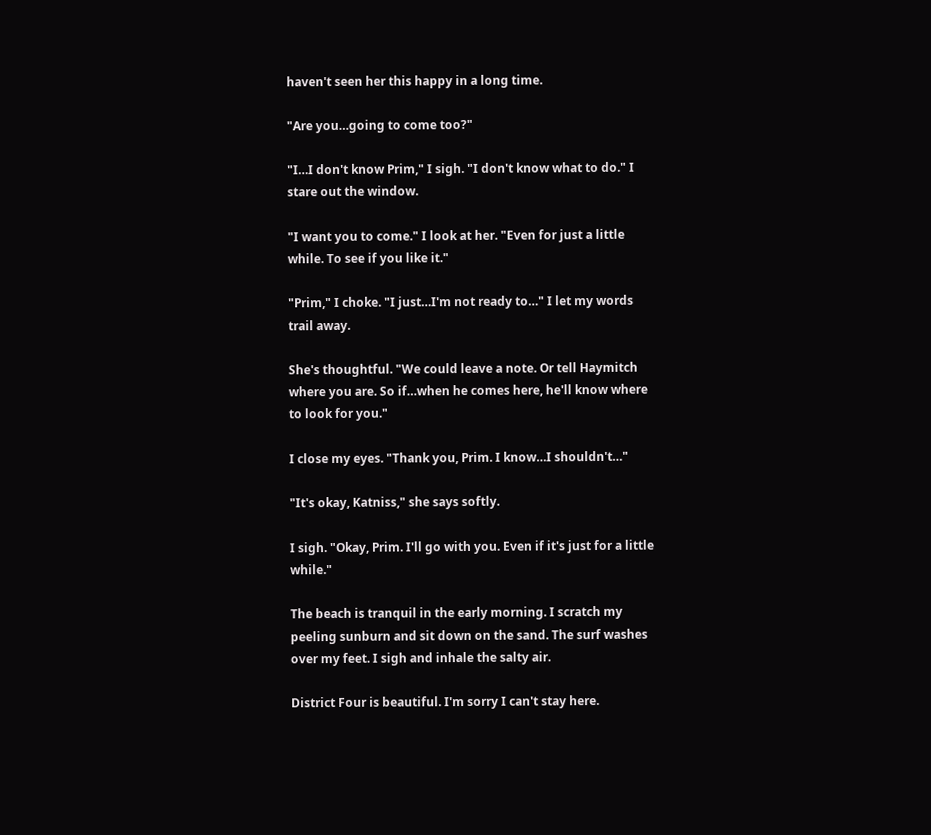haven't seen her this happy in a long time.

"Are you…going to come too?"

"I…I don't know Prim," I sigh. "I don't know what to do." I stare out the window.

"I want you to come." I look at her. "Even for just a little while. To see if you like it."

"Prim," I choke. "I just…I'm not ready to…" I let my words trail away.

She's thoughtful. "We could leave a note. Or tell Haymitch where you are. So if…when he comes here, he'll know where to look for you."

I close my eyes. "Thank you, Prim. I know…I shouldn't…"

"It's okay, Katniss," she says softly.

I sigh. "Okay, Prim. I'll go with you. Even if it's just for a little while."

The beach is tranquil in the early morning. I scratch my peeling sunburn and sit down on the sand. The surf washes over my feet. I sigh and inhale the salty air.

District Four is beautiful. I'm sorry I can't stay here.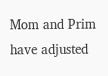Mom and Prim have adjusted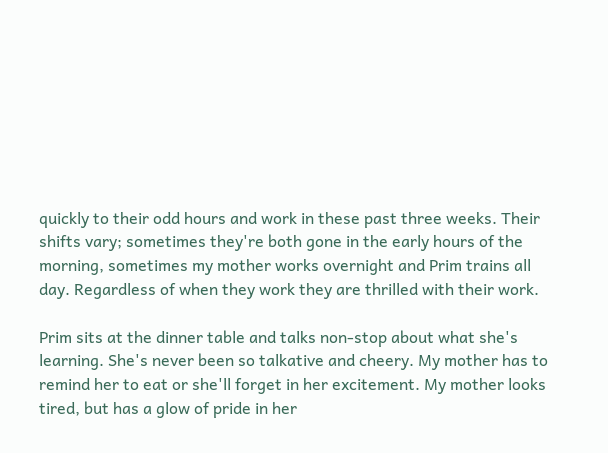quickly to their odd hours and work in these past three weeks. Their shifts vary; sometimes they're both gone in the early hours of the morning, sometimes my mother works overnight and Prim trains all day. Regardless of when they work they are thrilled with their work.

Prim sits at the dinner table and talks non-stop about what she's learning. She's never been so talkative and cheery. My mother has to remind her to eat or she'll forget in her excitement. My mother looks tired, but has a glow of pride in her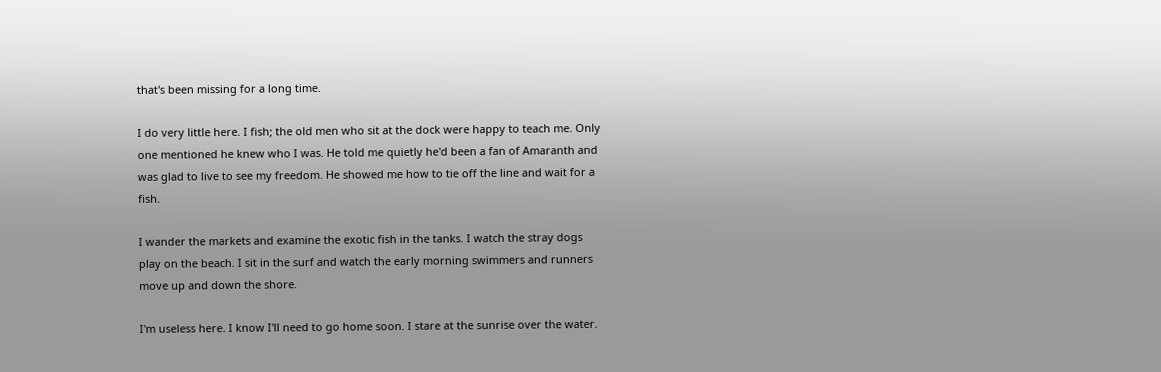that's been missing for a long time.

I do very little here. I fish; the old men who sit at the dock were happy to teach me. Only one mentioned he knew who I was. He told me quietly he'd been a fan of Amaranth and was glad to live to see my freedom. He showed me how to tie off the line and wait for a fish.

I wander the markets and examine the exotic fish in the tanks. I watch the stray dogs play on the beach. I sit in the surf and watch the early morning swimmers and runners move up and down the shore.

I'm useless here. I know I'll need to go home soon. I stare at the sunrise over the water.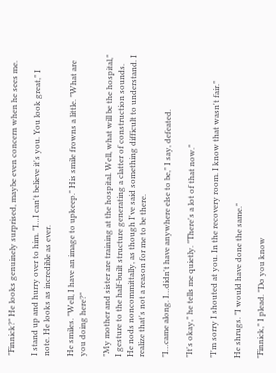"Finnick?" He looks genuinely surprised, maybe even concern when he sees me.

I stand up and hurry over to him. "I…I can't believe it's you. You look great," I note. He looks as incredible as ever.

He smiles. "Well, I have an image to upkeep." His smile frowns a little. "What are you doing here?"

"My mother and sister are training at the hospital. Well, what will be the hospital," I gesture to the half-built structure generating a clatter of construction sounds. He nods noncommittally, as though I've said something difficult to understand. I realize that's not a reason for me to be there.

"I…came along. I…didn't have anywhere else to be," I say, defeated.

"It's okay," he tells me quietly. "There's a lot of that now."

"I'm sorry I shouted at you. In the recovery room. I know that wasn't fair."

He shrugs. "I would have done the same."

"Finnick," I plead. "Do you know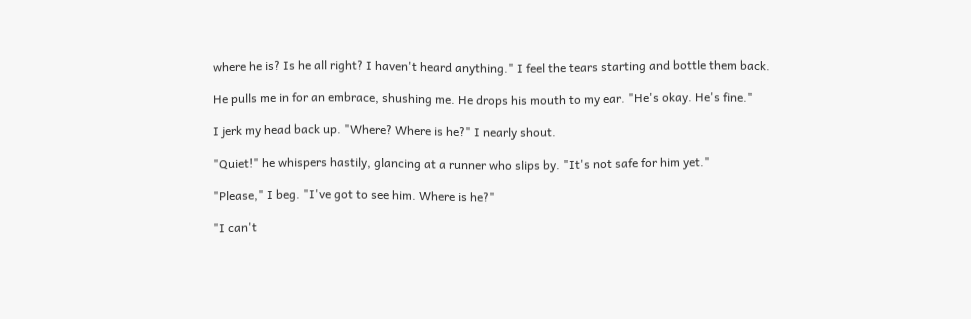where he is? Is he all right? I haven't heard anything." I feel the tears starting and bottle them back.

He pulls me in for an embrace, shushing me. He drops his mouth to my ear. "He's okay. He's fine."

I jerk my head back up. "Where? Where is he?" I nearly shout.

"Quiet!" he whispers hastily, glancing at a runner who slips by. "It's not safe for him yet."

"Please," I beg. "I've got to see him. Where is he?"

"I can't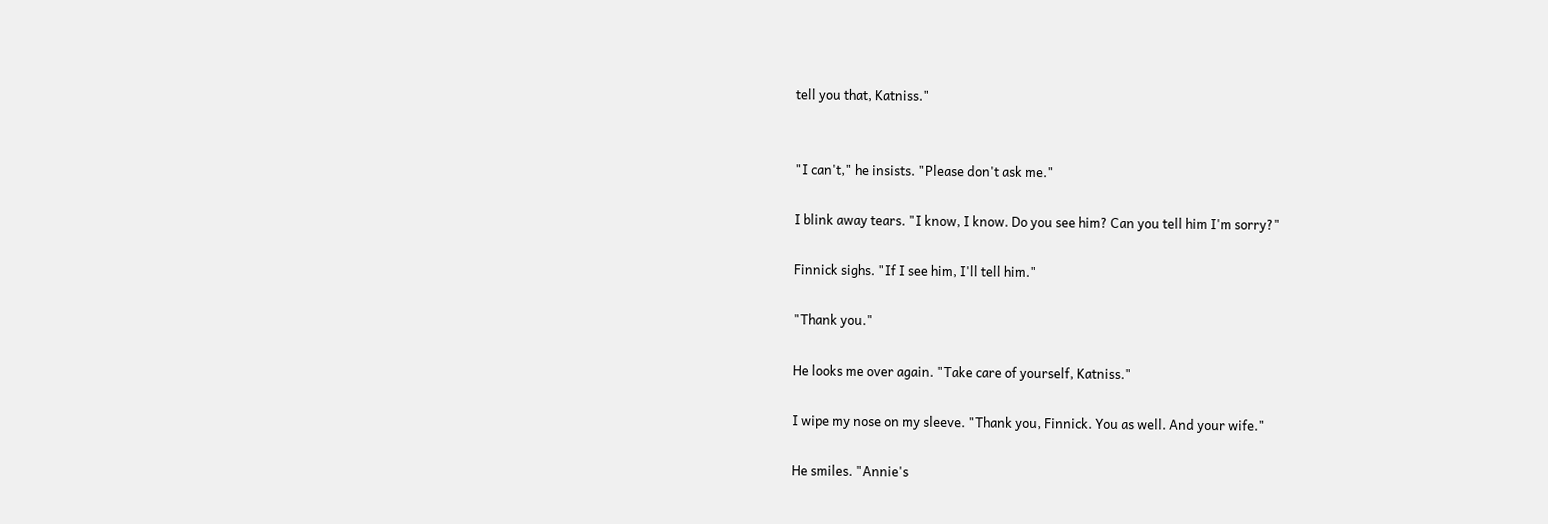tell you that, Katniss."


"I can't," he insists. "Please don't ask me."

I blink away tears. "I know, I know. Do you see him? Can you tell him I'm sorry?"

Finnick sighs. "If I see him, I'll tell him."

"Thank you."

He looks me over again. "Take care of yourself, Katniss."

I wipe my nose on my sleeve. "Thank you, Finnick. You as well. And your wife."

He smiles. "Annie's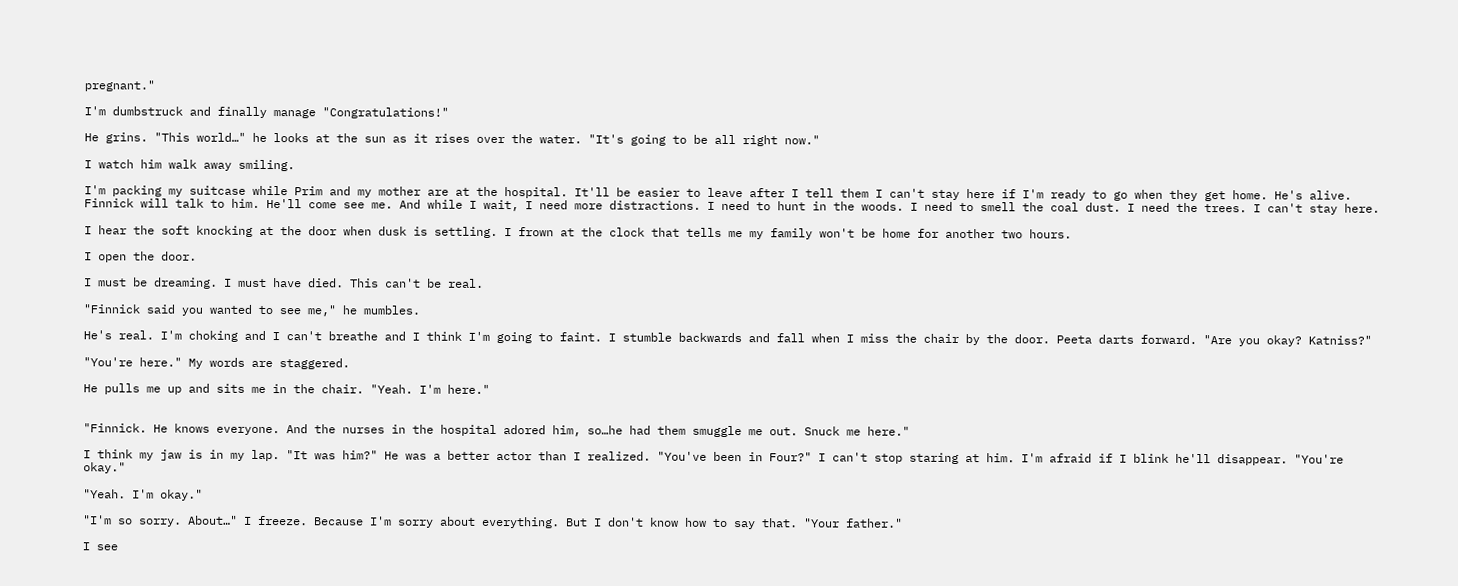pregnant."

I'm dumbstruck and finally manage "Congratulations!"

He grins. "This world…" he looks at the sun as it rises over the water. "It's going to be all right now."

I watch him walk away smiling.

I'm packing my suitcase while Prim and my mother are at the hospital. It'll be easier to leave after I tell them I can't stay here if I'm ready to go when they get home. He's alive. Finnick will talk to him. He'll come see me. And while I wait, I need more distractions. I need to hunt in the woods. I need to smell the coal dust. I need the trees. I can't stay here.

I hear the soft knocking at the door when dusk is settling. I frown at the clock that tells me my family won't be home for another two hours.

I open the door.

I must be dreaming. I must have died. This can't be real.

"Finnick said you wanted to see me," he mumbles.

He's real. I'm choking and I can't breathe and I think I'm going to faint. I stumble backwards and fall when I miss the chair by the door. Peeta darts forward. "Are you okay? Katniss?"

"You're here." My words are staggered.

He pulls me up and sits me in the chair. "Yeah. I'm here."


"Finnick. He knows everyone. And the nurses in the hospital adored him, so…he had them smuggle me out. Snuck me here."

I think my jaw is in my lap. "It was him?" He was a better actor than I realized. "You've been in Four?" I can't stop staring at him. I'm afraid if I blink he'll disappear. "You're okay."

"Yeah. I'm okay."

"I'm so sorry. About…" I freeze. Because I'm sorry about everything. But I don't know how to say that. "Your father."

I see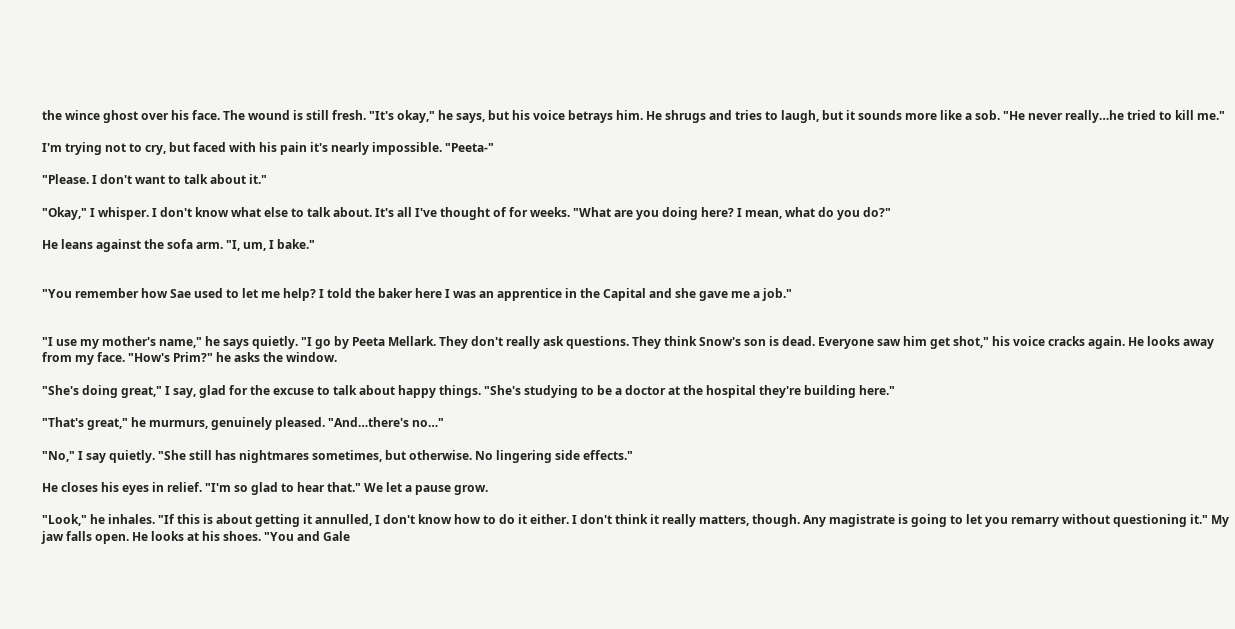the wince ghost over his face. The wound is still fresh. "It's okay," he says, but his voice betrays him. He shrugs and tries to laugh, but it sounds more like a sob. "He never really…he tried to kill me."

I'm trying not to cry, but faced with his pain it's nearly impossible. "Peeta-"

"Please. I don't want to talk about it."

"Okay," I whisper. I don't know what else to talk about. It's all I've thought of for weeks. "What are you doing here? I mean, what do you do?"

He leans against the sofa arm. "I, um, I bake."


"You remember how Sae used to let me help? I told the baker here I was an apprentice in the Capital and she gave me a job."


"I use my mother's name," he says quietly. "I go by Peeta Mellark. They don't really ask questions. They think Snow's son is dead. Everyone saw him get shot," his voice cracks again. He looks away from my face. "How's Prim?" he asks the window.

"She's doing great," I say, glad for the excuse to talk about happy things. "She's studying to be a doctor at the hospital they're building here."

"That's great," he murmurs, genuinely pleased. "And…there's no…"

"No," I say quietly. "She still has nightmares sometimes, but otherwise. No lingering side effects."

He closes his eyes in relief. "I'm so glad to hear that." We let a pause grow.

"Look," he inhales. "If this is about getting it annulled, I don't know how to do it either. I don't think it really matters, though. Any magistrate is going to let you remarry without questioning it." My jaw falls open. He looks at his shoes. "You and Gale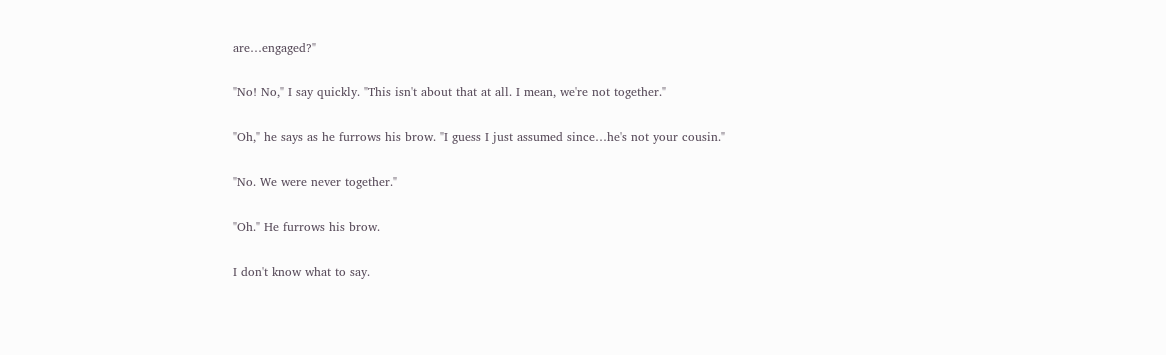are…engaged?"

"No! No," I say quickly. "This isn't about that at all. I mean, we're not together."

"Oh," he says as he furrows his brow. "I guess I just assumed since…he's not your cousin."

"No. We were never together."

"Oh." He furrows his brow.

I don't know what to say.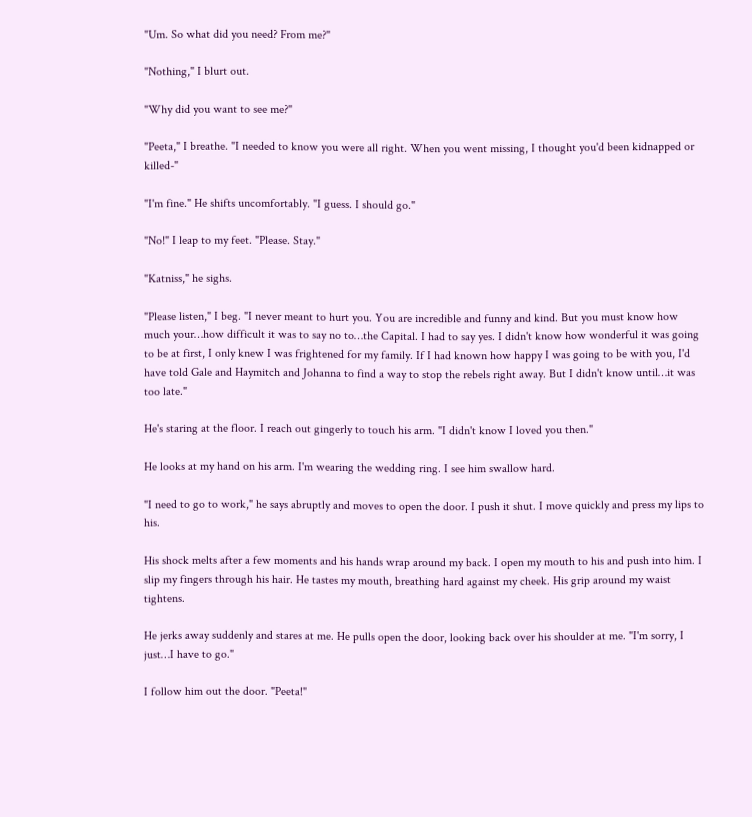"Um. So what did you need? From me?"

"Nothing," I blurt out.

"Why did you want to see me?"

"Peeta," I breathe. "I needed to know you were all right. When you went missing, I thought you'd been kidnapped or killed-"

"I'm fine." He shifts uncomfortably. "I guess. I should go."

"No!" I leap to my feet. "Please. Stay."

"Katniss," he sighs.

"Please listen," I beg. "I never meant to hurt you. You are incredible and funny and kind. But you must know how much your…how difficult it was to say no to…the Capital. I had to say yes. I didn't know how wonderful it was going to be at first, I only knew I was frightened for my family. If I had known how happy I was going to be with you, I'd have told Gale and Haymitch and Johanna to find a way to stop the rebels right away. But I didn't know until…it was too late."

He's staring at the floor. I reach out gingerly to touch his arm. "I didn't know I loved you then."

He looks at my hand on his arm. I'm wearing the wedding ring. I see him swallow hard.

"I need to go to work," he says abruptly and moves to open the door. I push it shut. I move quickly and press my lips to his.

His shock melts after a few moments and his hands wrap around my back. I open my mouth to his and push into him. I slip my fingers through his hair. He tastes my mouth, breathing hard against my cheek. His grip around my waist tightens.

He jerks away suddenly and stares at me. He pulls open the door, looking back over his shoulder at me. "I'm sorry, I just…I have to go."

I follow him out the door. "Peeta!"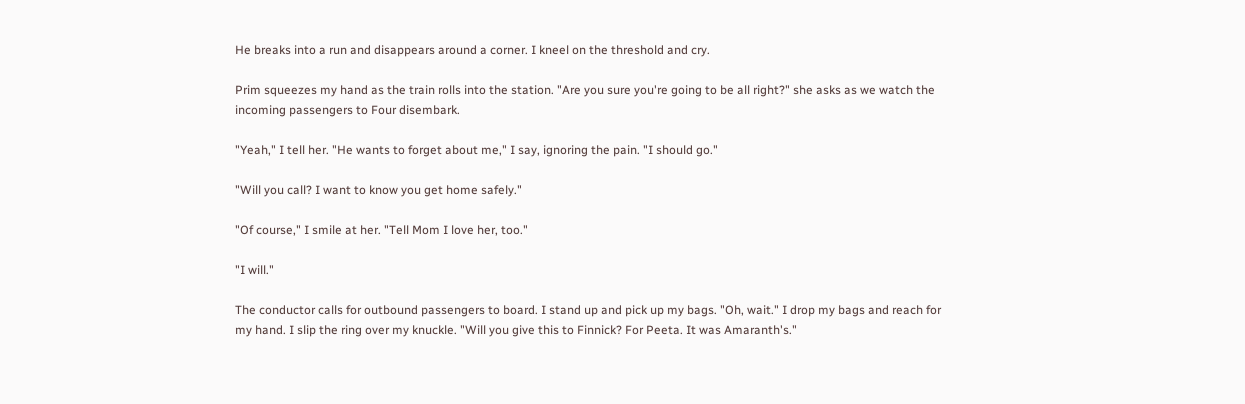He breaks into a run and disappears around a corner. I kneel on the threshold and cry.

Prim squeezes my hand as the train rolls into the station. "Are you sure you're going to be all right?" she asks as we watch the incoming passengers to Four disembark.

"Yeah," I tell her. "He wants to forget about me," I say, ignoring the pain. "I should go."

"Will you call? I want to know you get home safely."

"Of course," I smile at her. "Tell Mom I love her, too."

"I will."

The conductor calls for outbound passengers to board. I stand up and pick up my bags. "Oh, wait." I drop my bags and reach for my hand. I slip the ring over my knuckle. "Will you give this to Finnick? For Peeta. It was Amaranth's."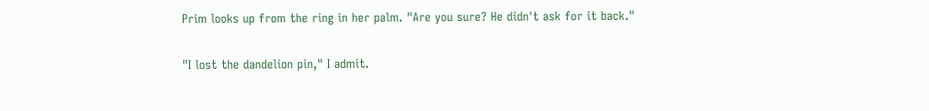Prim looks up from the ring in her palm. "Are you sure? He didn't ask for it back."

"I lost the dandelion pin," I admit.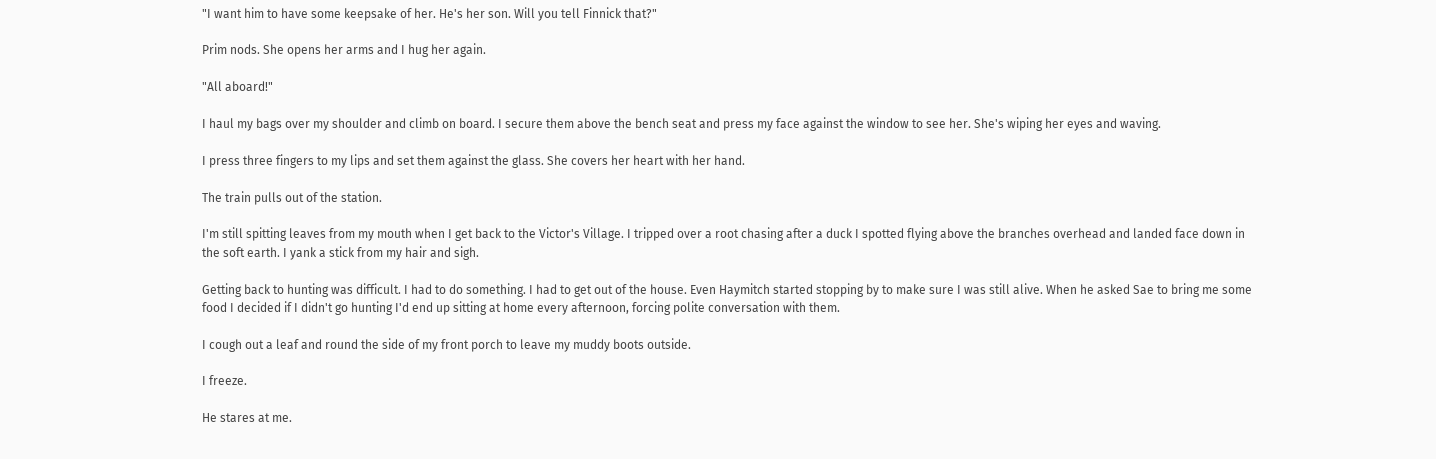"I want him to have some keepsake of her. He's her son. Will you tell Finnick that?"

Prim nods. She opens her arms and I hug her again.

"All aboard!"

I haul my bags over my shoulder and climb on board. I secure them above the bench seat and press my face against the window to see her. She's wiping her eyes and waving.

I press three fingers to my lips and set them against the glass. She covers her heart with her hand.

The train pulls out of the station.

I'm still spitting leaves from my mouth when I get back to the Victor's Village. I tripped over a root chasing after a duck I spotted flying above the branches overhead and landed face down in the soft earth. I yank a stick from my hair and sigh.

Getting back to hunting was difficult. I had to do something. I had to get out of the house. Even Haymitch started stopping by to make sure I was still alive. When he asked Sae to bring me some food I decided if I didn't go hunting I'd end up sitting at home every afternoon, forcing polite conversation with them.

I cough out a leaf and round the side of my front porch to leave my muddy boots outside.

I freeze.

He stares at me.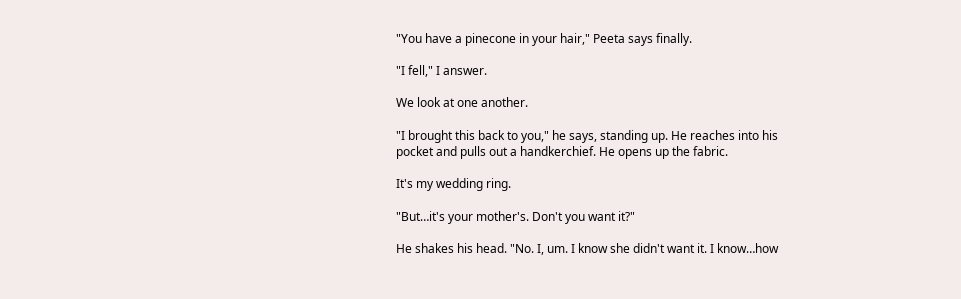"You have a pinecone in your hair," Peeta says finally.

"I fell," I answer.

We look at one another.

"I brought this back to you," he says, standing up. He reaches into his pocket and pulls out a handkerchief. He opens up the fabric.

It's my wedding ring.

"But…it's your mother's. Don't you want it?"

He shakes his head. "No. I, um. I know she didn't want it. I know…how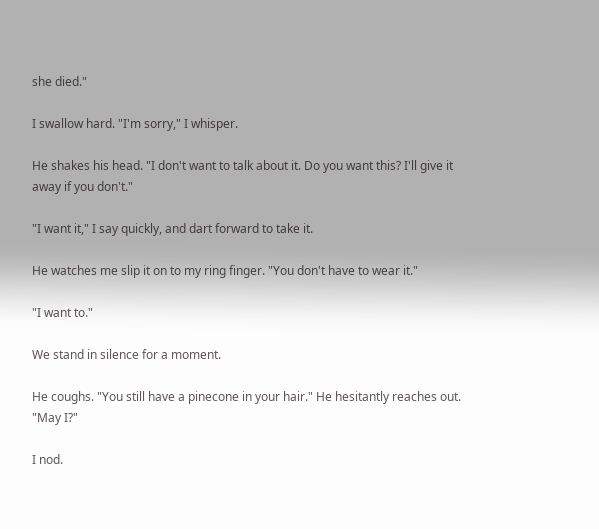she died."

I swallow hard. "I'm sorry," I whisper.

He shakes his head. "I don't want to talk about it. Do you want this? I'll give it away if you don't."

"I want it," I say quickly, and dart forward to take it.

He watches me slip it on to my ring finger. "You don't have to wear it."

"I want to."

We stand in silence for a moment.

He coughs. "You still have a pinecone in your hair." He hesitantly reaches out. "May I?"

I nod.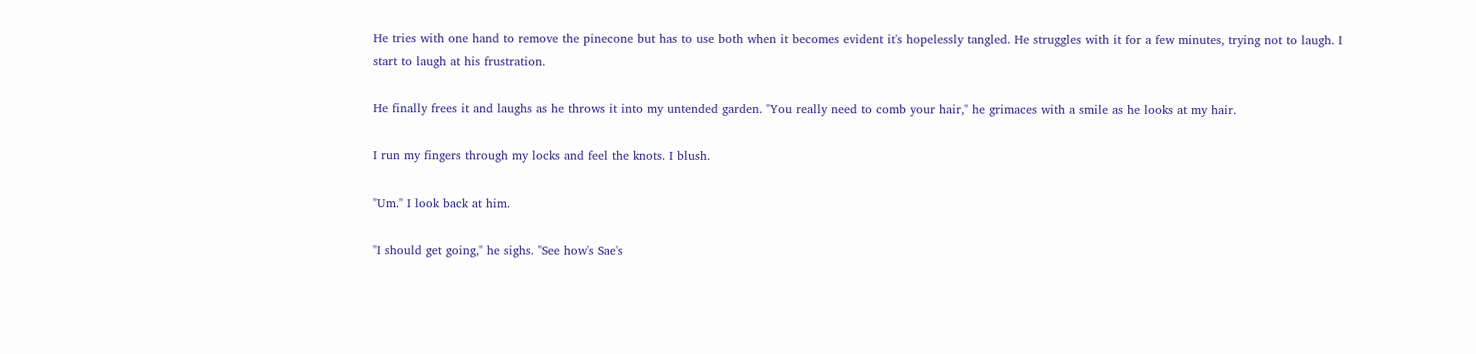He tries with one hand to remove the pinecone but has to use both when it becomes evident it's hopelessly tangled. He struggles with it for a few minutes, trying not to laugh. I start to laugh at his frustration.

He finally frees it and laughs as he throws it into my untended garden. "You really need to comb your hair," he grimaces with a smile as he looks at my hair.

I run my fingers through my locks and feel the knots. I blush.

"Um." I look back at him.

"I should get going," he sighs. "See how's Sae's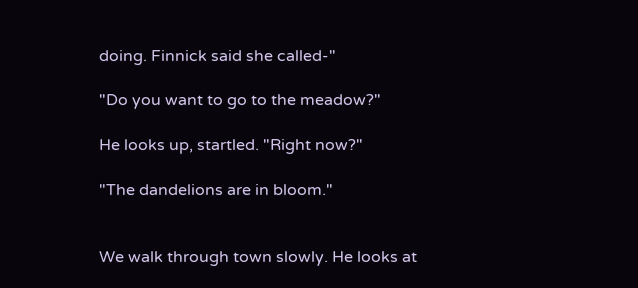doing. Finnick said she called-"

"Do you want to go to the meadow?"

He looks up, startled. "Right now?"

"The dandelions are in bloom."


We walk through town slowly. He looks at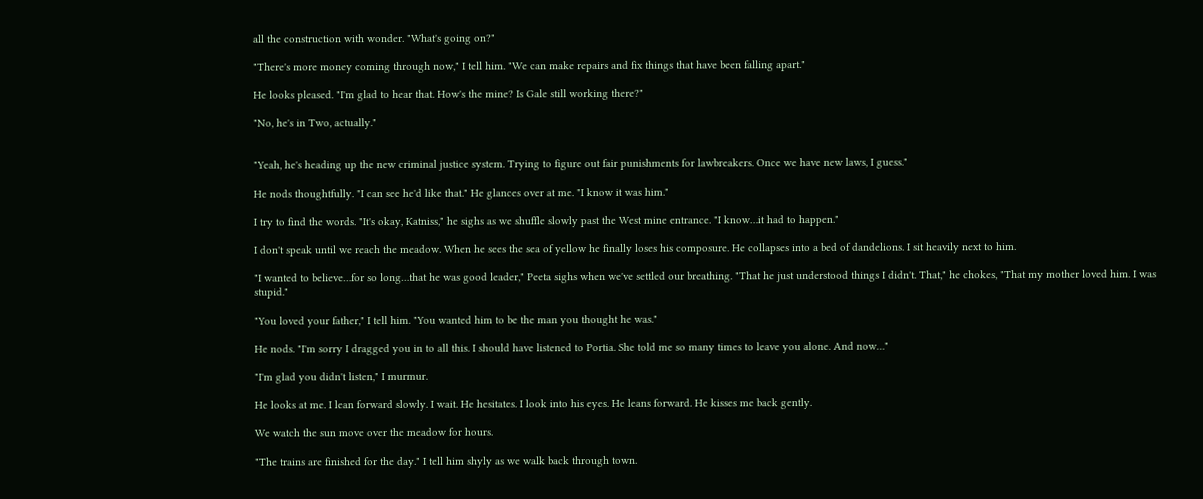all the construction with wonder. "What's going on?"

"There's more money coming through now," I tell him. "We can make repairs and fix things that have been falling apart."

He looks pleased. "I'm glad to hear that. How's the mine? Is Gale still working there?"

"No, he's in Two, actually."


"Yeah, he's heading up the new criminal justice system. Trying to figure out fair punishments for lawbreakers. Once we have new laws, I guess."

He nods thoughtfully. "I can see he'd like that." He glances over at me. "I know it was him."

I try to find the words. "It's okay, Katniss," he sighs as we shuffle slowly past the West mine entrance. "I know…it had to happen."

I don't speak until we reach the meadow. When he sees the sea of yellow he finally loses his composure. He collapses into a bed of dandelions. I sit heavily next to him.

"I wanted to believe…for so long…that he was good leader," Peeta sighs when we've settled our breathing. "That he just understood things I didn't. That," he chokes, "That my mother loved him. I was stupid."

"You loved your father," I tell him. "You wanted him to be the man you thought he was."

He nods. "I'm sorry I dragged you in to all this. I should have listened to Portia. She told me so many times to leave you alone. And now…"

"I'm glad you didn't listen," I murmur.

He looks at me. I lean forward slowly. I wait. He hesitates. I look into his eyes. He leans forward. He kisses me back gently.

We watch the sun move over the meadow for hours.

"The trains are finished for the day." I tell him shyly as we walk back through town.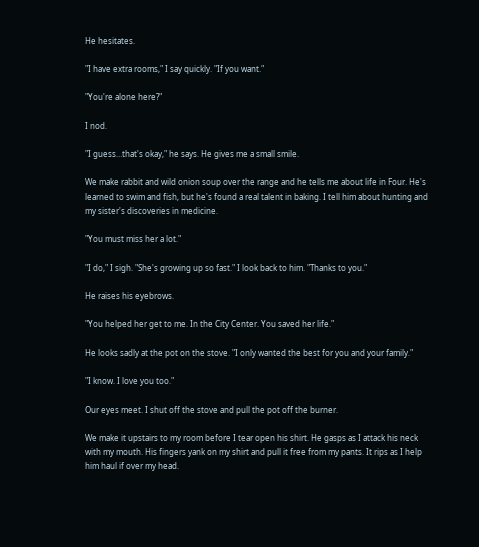He hesitates.

"I have extra rooms," I say quickly. "If you want."

"You're alone here?"

I nod.

"I guess…that's okay," he says. He gives me a small smile.

We make rabbit and wild onion soup over the range and he tells me about life in Four. He's learned to swim and fish, but he's found a real talent in baking. I tell him about hunting and my sister's discoveries in medicine.

"You must miss her a lot."

"I do," I sigh. "She's growing up so fast." I look back to him. "Thanks to you."

He raises his eyebrows.

"You helped her get to me. In the City Center. You saved her life."

He looks sadly at the pot on the stove. "I only wanted the best for you and your family."

"I know. I love you too."

Our eyes meet. I shut off the stove and pull the pot off the burner.

We make it upstairs to my room before I tear open his shirt. He gasps as I attack his neck with my mouth. His fingers yank on my shirt and pull it free from my pants. It rips as I help him haul if over my head.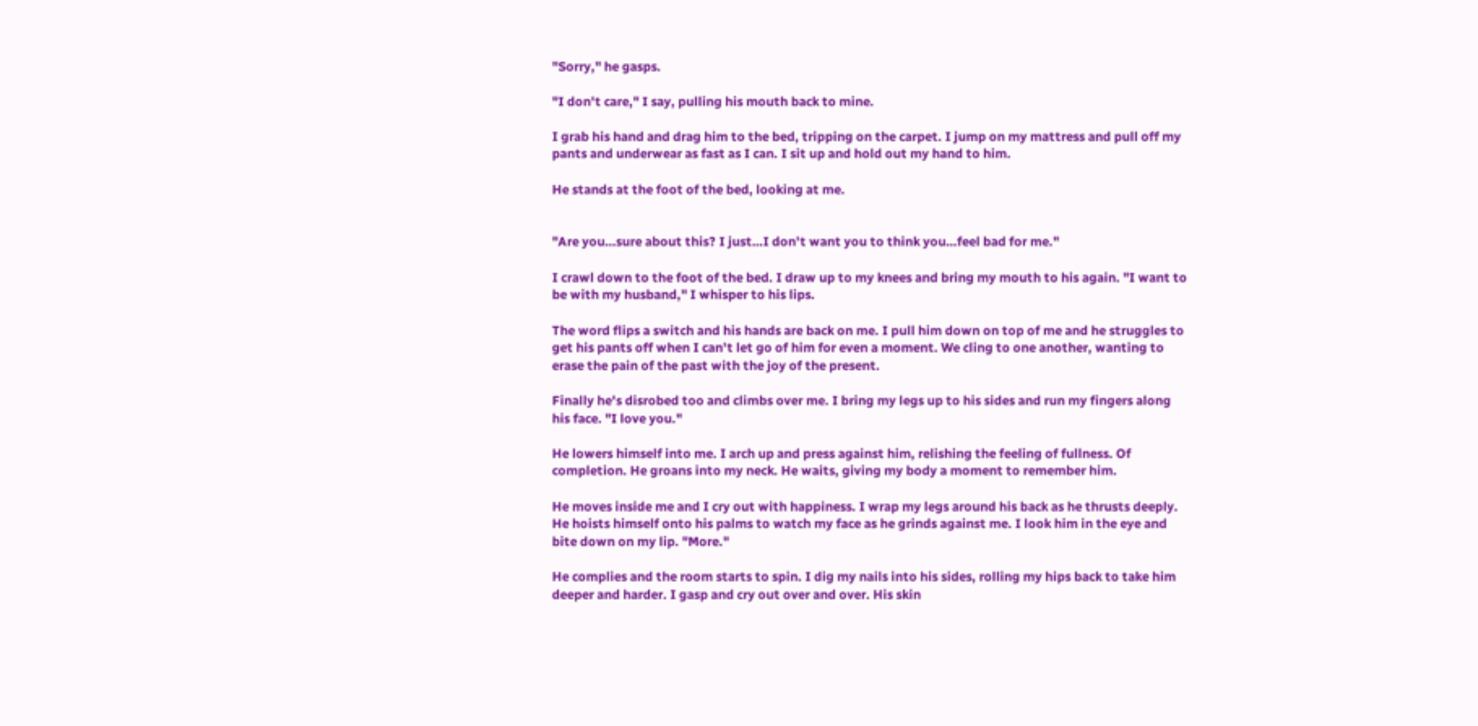"Sorry," he gasps.

"I don't care," I say, pulling his mouth back to mine.

I grab his hand and drag him to the bed, tripping on the carpet. I jump on my mattress and pull off my pants and underwear as fast as I can. I sit up and hold out my hand to him.

He stands at the foot of the bed, looking at me.


"Are you…sure about this? I just…I don't want you to think you…feel bad for me."

I crawl down to the foot of the bed. I draw up to my knees and bring my mouth to his again. "I want to be with my husband," I whisper to his lips.

The word flips a switch and his hands are back on me. I pull him down on top of me and he struggles to get his pants off when I can't let go of him for even a moment. We cling to one another, wanting to erase the pain of the past with the joy of the present.

Finally he's disrobed too and climbs over me. I bring my legs up to his sides and run my fingers along his face. "I love you."

He lowers himself into me. I arch up and press against him, relishing the feeling of fullness. Of completion. He groans into my neck. He waits, giving my body a moment to remember him.

He moves inside me and I cry out with happiness. I wrap my legs around his back as he thrusts deeply. He hoists himself onto his palms to watch my face as he grinds against me. I look him in the eye and bite down on my lip. "More."

He complies and the room starts to spin. I dig my nails into his sides, rolling my hips back to take him deeper and harder. I gasp and cry out over and over. His skin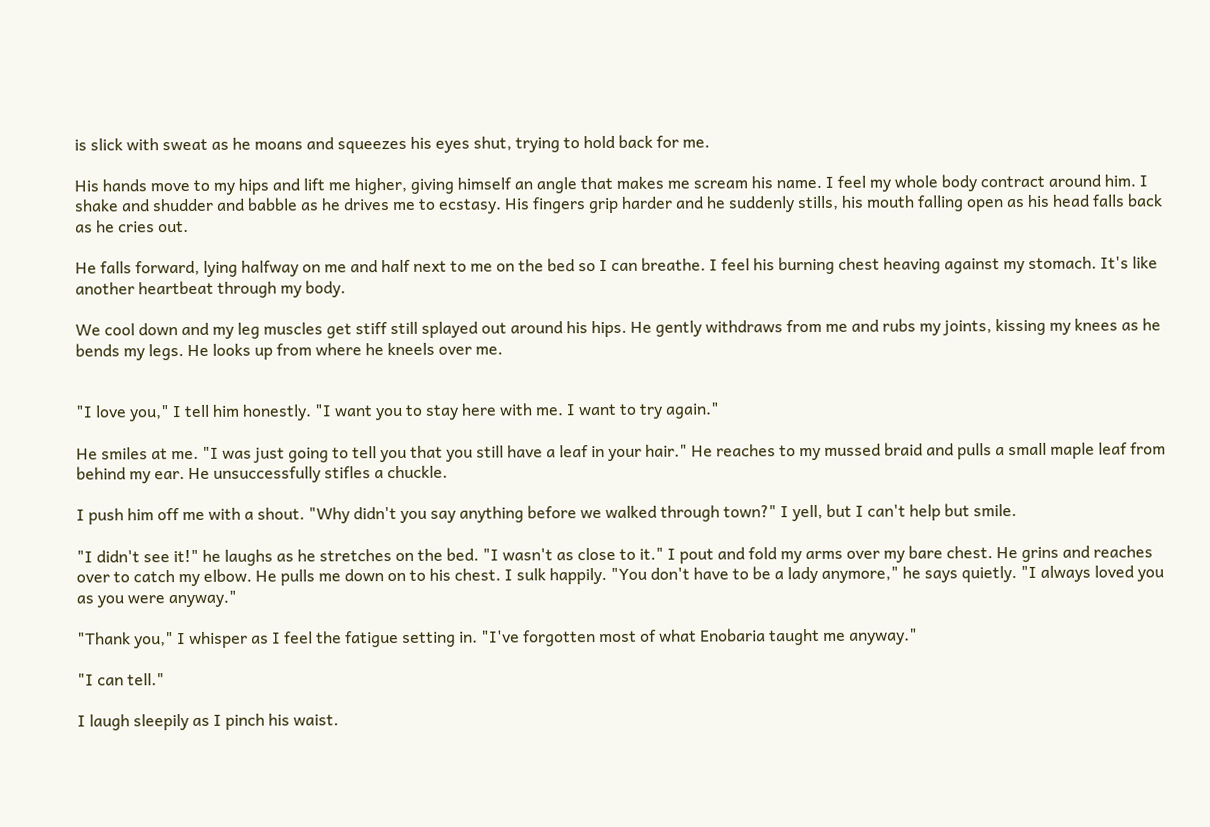is slick with sweat as he moans and squeezes his eyes shut, trying to hold back for me.

His hands move to my hips and lift me higher, giving himself an angle that makes me scream his name. I feel my whole body contract around him. I shake and shudder and babble as he drives me to ecstasy. His fingers grip harder and he suddenly stills, his mouth falling open as his head falls back as he cries out.

He falls forward, lying halfway on me and half next to me on the bed so I can breathe. I feel his burning chest heaving against my stomach. It's like another heartbeat through my body.

We cool down and my leg muscles get stiff still splayed out around his hips. He gently withdraws from me and rubs my joints, kissing my knees as he bends my legs. He looks up from where he kneels over me.


"I love you," I tell him honestly. "I want you to stay here with me. I want to try again."

He smiles at me. "I was just going to tell you that you still have a leaf in your hair." He reaches to my mussed braid and pulls a small maple leaf from behind my ear. He unsuccessfully stifles a chuckle.

I push him off me with a shout. "Why didn't you say anything before we walked through town?" I yell, but I can't help but smile.

"I didn't see it!" he laughs as he stretches on the bed. "I wasn't as close to it." I pout and fold my arms over my bare chest. He grins and reaches over to catch my elbow. He pulls me down on to his chest. I sulk happily. "You don't have to be a lady anymore," he says quietly. "I always loved you as you were anyway."

"Thank you," I whisper as I feel the fatigue setting in. "I've forgotten most of what Enobaria taught me anyway."

"I can tell."

I laugh sleepily as I pinch his waist.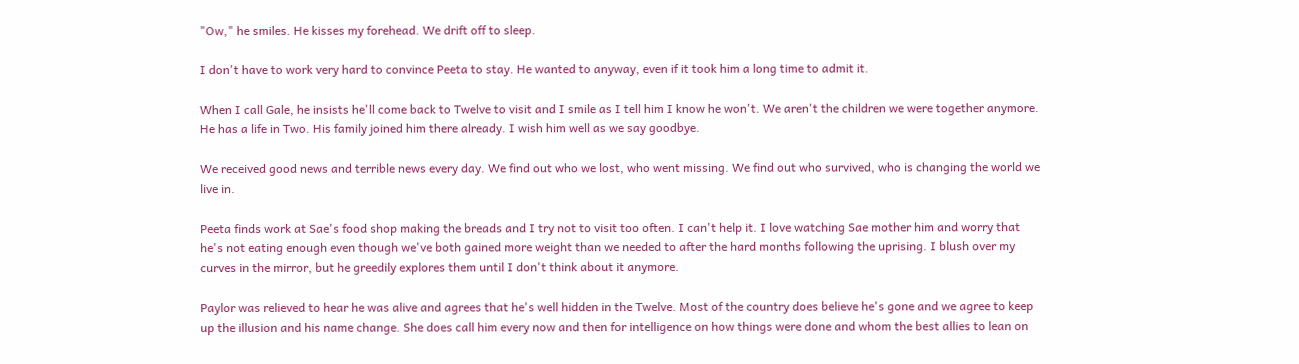"Ow," he smiles. He kisses my forehead. We drift off to sleep.

I don't have to work very hard to convince Peeta to stay. He wanted to anyway, even if it took him a long time to admit it.

When I call Gale, he insists he'll come back to Twelve to visit and I smile as I tell him I know he won't. We aren't the children we were together anymore. He has a life in Two. His family joined him there already. I wish him well as we say goodbye.

We received good news and terrible news every day. We find out who we lost, who went missing. We find out who survived, who is changing the world we live in.

Peeta finds work at Sae's food shop making the breads and I try not to visit too often. I can't help it. I love watching Sae mother him and worry that he's not eating enough even though we've both gained more weight than we needed to after the hard months following the uprising. I blush over my curves in the mirror, but he greedily explores them until I don't think about it anymore.

Paylor was relieved to hear he was alive and agrees that he's well hidden in the Twelve. Most of the country does believe he's gone and we agree to keep up the illusion and his name change. She does call him every now and then for intelligence on how things were done and whom the best allies to lean on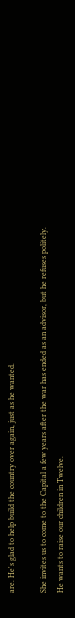are. He's glad to help build the country over again, just as he wanted.

She invites us to come to the Capital a few years after the war has ended as an advisor, but he refuses politely. He wants to raise our children in Twelve.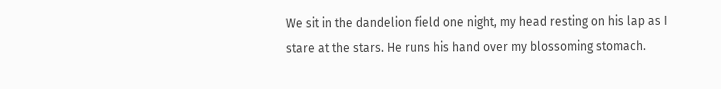We sit in the dandelion field one night, my head resting on his lap as I stare at the stars. He runs his hand over my blossoming stomach.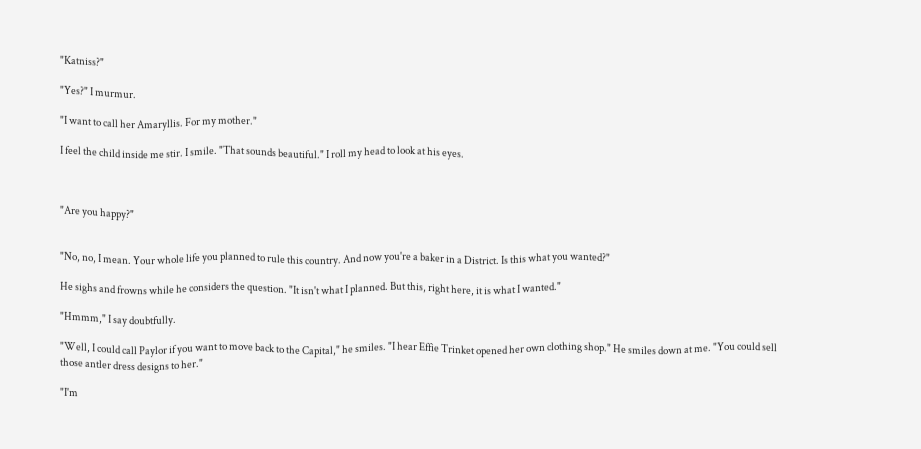"Katniss?"

"Yes?" I murmur.

"I want to call her Amaryllis. For my mother."

I feel the child inside me stir. I smile. "That sounds beautiful." I roll my head to look at his eyes.



"Are you happy?"


"No, no, I mean. Your whole life you planned to rule this country. And now you're a baker in a District. Is this what you wanted?"

He sighs and frowns while he considers the question. "It isn't what I planned. But this, right here, it is what I wanted."

"Hmmm," I say doubtfully.

"Well, I could call Paylor if you want to move back to the Capital," he smiles. "I hear Effie Trinket opened her own clothing shop." He smiles down at me. "You could sell those antler dress designs to her."

"I'm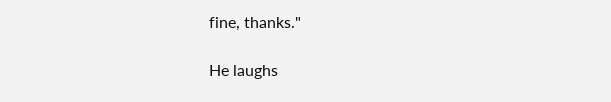fine, thanks."

He laughs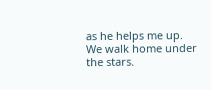as he helps me up. We walk home under the stars.